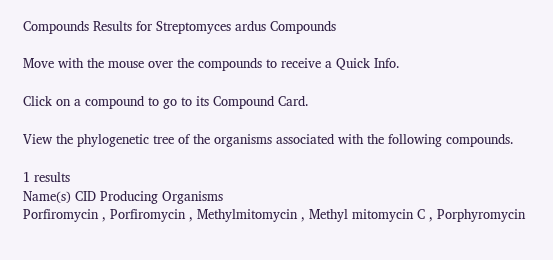Compounds Results for Streptomyces ardus Compounds

Move with the mouse over the compounds to receive a Quick Info.

Click on a compound to go to its Compound Card.

View the phylogenetic tree of the organisms associated with the following compounds.

1 results
Name(s) CID Producing Organisms
Porfiromycin , Porfiromycin , Methylmitomycin , Methyl mitomycin C , Porphyromycin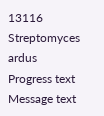13116 Streptomyces ardus
Progress text
Message text